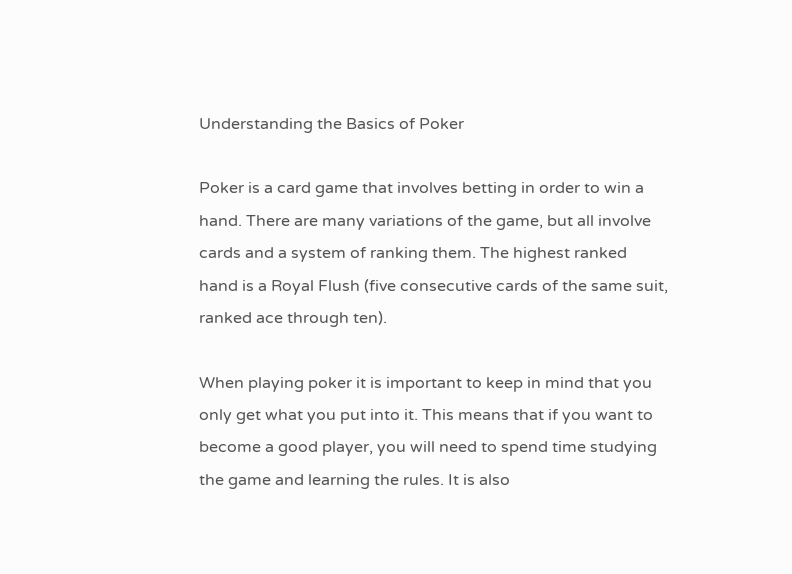Understanding the Basics of Poker

Poker is a card game that involves betting in order to win a hand. There are many variations of the game, but all involve cards and a system of ranking them. The highest ranked hand is a Royal Flush (five consecutive cards of the same suit, ranked ace through ten).

When playing poker it is important to keep in mind that you only get what you put into it. This means that if you want to become a good player, you will need to spend time studying the game and learning the rules. It is also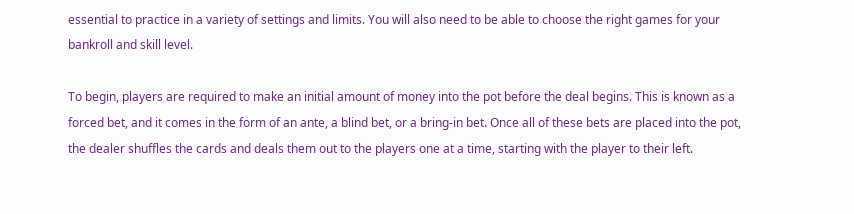essential to practice in a variety of settings and limits. You will also need to be able to choose the right games for your bankroll and skill level.

To begin, players are required to make an initial amount of money into the pot before the deal begins. This is known as a forced bet, and it comes in the form of an ante, a blind bet, or a bring-in bet. Once all of these bets are placed into the pot, the dealer shuffles the cards and deals them out to the players one at a time, starting with the player to their left.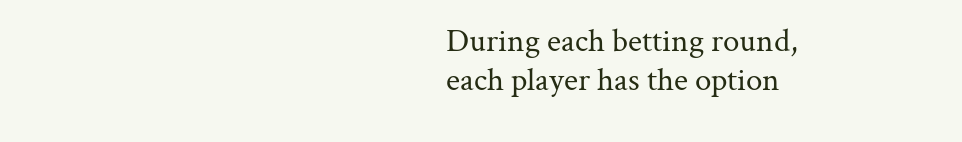During each betting round, each player has the option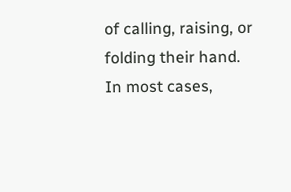of calling, raising, or folding their hand. In most cases,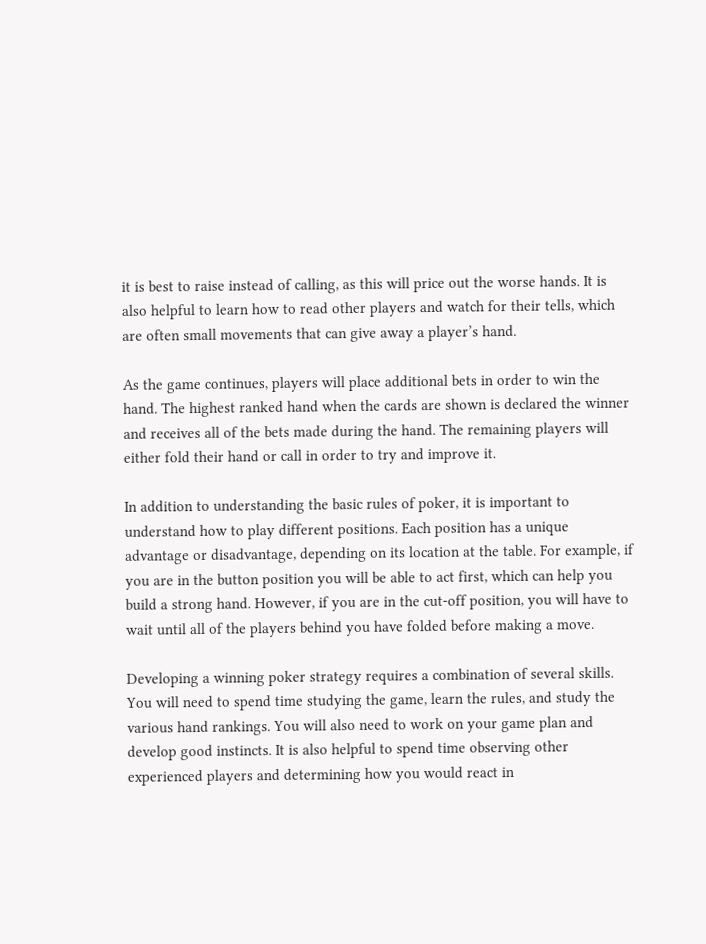it is best to raise instead of calling, as this will price out the worse hands. It is also helpful to learn how to read other players and watch for their tells, which are often small movements that can give away a player’s hand.

As the game continues, players will place additional bets in order to win the hand. The highest ranked hand when the cards are shown is declared the winner and receives all of the bets made during the hand. The remaining players will either fold their hand or call in order to try and improve it.

In addition to understanding the basic rules of poker, it is important to understand how to play different positions. Each position has a unique advantage or disadvantage, depending on its location at the table. For example, if you are in the button position you will be able to act first, which can help you build a strong hand. However, if you are in the cut-off position, you will have to wait until all of the players behind you have folded before making a move.

Developing a winning poker strategy requires a combination of several skills. You will need to spend time studying the game, learn the rules, and study the various hand rankings. You will also need to work on your game plan and develop good instincts. It is also helpful to spend time observing other experienced players and determining how you would react in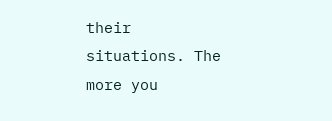their situations. The more you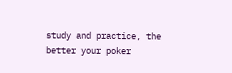study and practice, the better your poker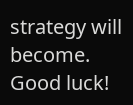strategy will become. Good luck!